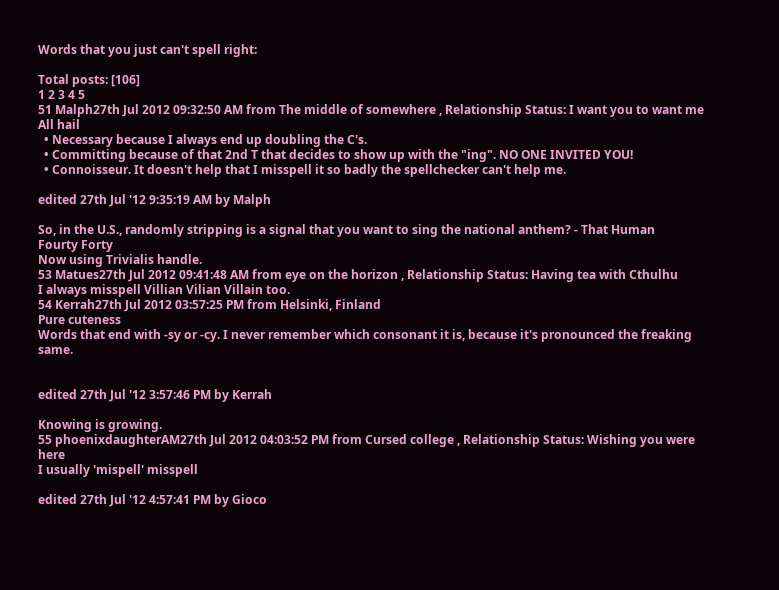Words that you just can't spell right:

Total posts: [106]
1 2 3 4 5
51 Malph27th Jul 2012 09:32:50 AM from The middle of somewhere , Relationship Status: I want you to want me
All hail
  • Necessary because I always end up doubling the C's.
  • Committing because of that 2nd T that decides to show up with the "ing". NO ONE INVITED YOU!
  • Connoisseur. It doesn't help that I misspell it so badly the spellchecker can't help me.

edited 27th Jul '12 9:35:19 AM by Malph

So, in the U.S., randomly stripping is a signal that you want to sing the national anthem? - That Human
Fourty Forty
Now using Trivialis handle.
53 Matues27th Jul 2012 09:41:48 AM from eye on the horizon , Relationship Status: Having tea with Cthulhu
I always misspell Villian Vilian Villain too.
54 Kerrah27th Jul 2012 03:57:25 PM from Helsinki, Finland
Pure cuteness
Words that end with -sy or -cy. I never remember which consonant it is, because it's pronounced the freaking same.


edited 27th Jul '12 3:57:46 PM by Kerrah

Knowing is growing.
55 phoenixdaughterAM27th Jul 2012 04:03:52 PM from Cursed college , Relationship Status: Wishing you were here
I usually 'mispell' misspell

edited 27th Jul '12 4:57:41 PM by Gioco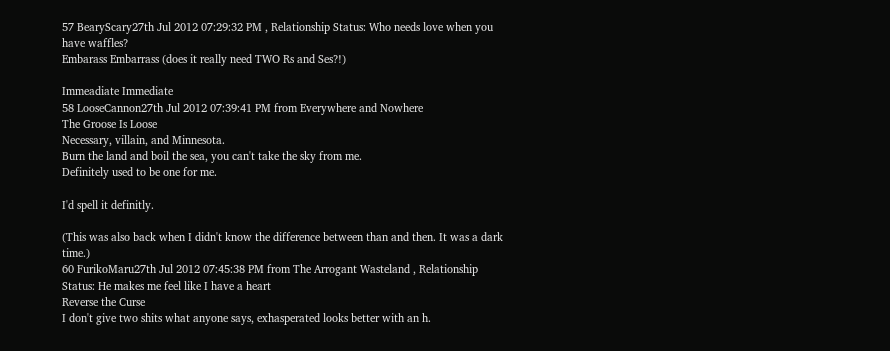57 BearyScary27th Jul 2012 07:29:32 PM , Relationship Status: Who needs love when you have waffles?
Embarass Embarrass (does it really need TWO Rs and Ses?!)

Immeadiate Immediate
58 LooseCannon27th Jul 2012 07:39:41 PM from Everywhere and Nowhere
The Groose Is Loose
Necessary, villain, and Minnesota.
Burn the land and boil the sea, you can't take the sky from me.
Definitely used to be one for me.

I'd spell it definitly.

(This was also back when I didn't know the difference between than and then. It was a dark time.)
60 FurikoMaru27th Jul 2012 07:45:38 PM from The Arrogant Wasteland , Relationship Status: He makes me feel like I have a heart
Reverse the Curse
I don't give two shits what anyone says, exhasperated looks better with an h.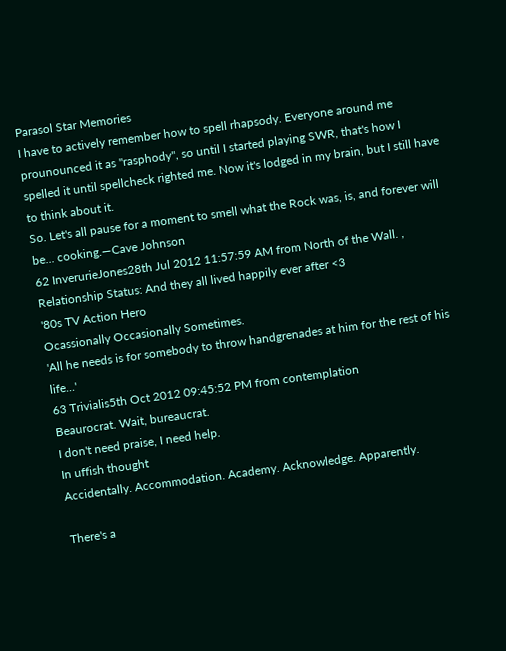Parasol Star Memories
I have to actively remember how to spell rhapsody. Everyone around me prounounced it as "rasphody", so until I started playing SWR, that's how I spelled it until spellcheck righted me. Now it's lodged in my brain, but I still have to think about it.
So. Let's all pause for a moment to smell what the Rock was, is, and forever will be... cooking.—Cave Johnson
62 InverurieJones28th Jul 2012 11:57:59 AM from North of the Wall. , Relationship Status: And they all lived happily ever after <3
'80s TV Action Hero
Ocassionally Occasionally Sometimes.
'All he needs is for somebody to throw handgrenades at him for the rest of his life...'
63 Trivialis5th Oct 2012 09:45:52 PM from contemplation
Beaurocrat. Wait, bureaucrat.
I don't need praise, I need help.
In uffish thought
Accidentally. Accommodation. Academy. Acknowledge. Apparently.

There's a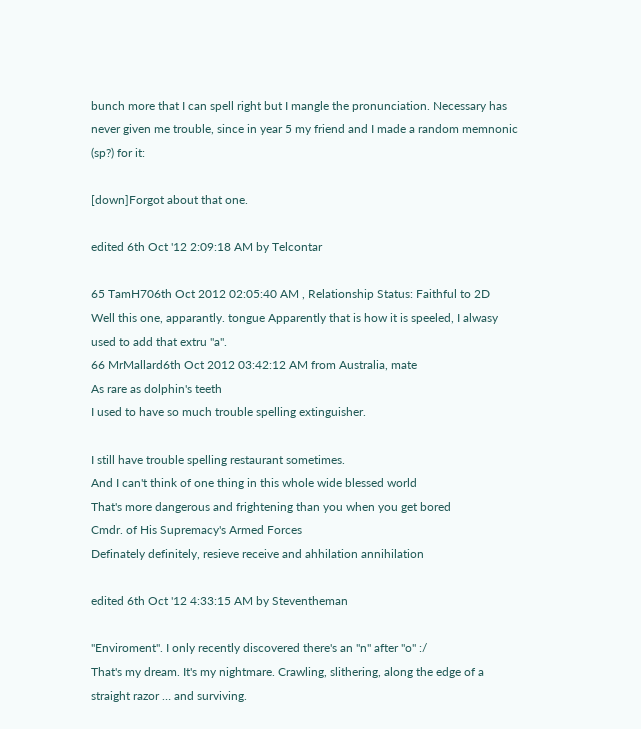bunch more that I can spell right but I mangle the pronunciation. Necessary has never given me trouble, since in year 5 my friend and I made a random memnonic (sp?) for it:

[down]Forgot about that one.

edited 6th Oct '12 2:09:18 AM by Telcontar

65 TamH706th Oct 2012 02:05:40 AM , Relationship Status: Faithful to 2D
Well this one, apparantly. tongue Apparently that is how it is speeled, I alwasy used to add that extru "a".
66 MrMallard6th Oct 2012 03:42:12 AM from Australia, mate
As rare as dolphin's teeth
I used to have so much trouble spelling extinguisher.

I still have trouble spelling restaurant sometimes.
And I can't think of one thing in this whole wide blessed world
That's more dangerous and frightening than you when you get bored
Cmdr. of His Supremacy's Armed Forces
Definately definitely, resieve receive and ahhilation annihilation

edited 6th Oct '12 4:33:15 AM by Steventheman

"Enviroment". I only recently discovered there's an "n" after "o" :/
That's my dream. It's my nightmare. Crawling, slithering, along the edge of a straight razor … and surviving.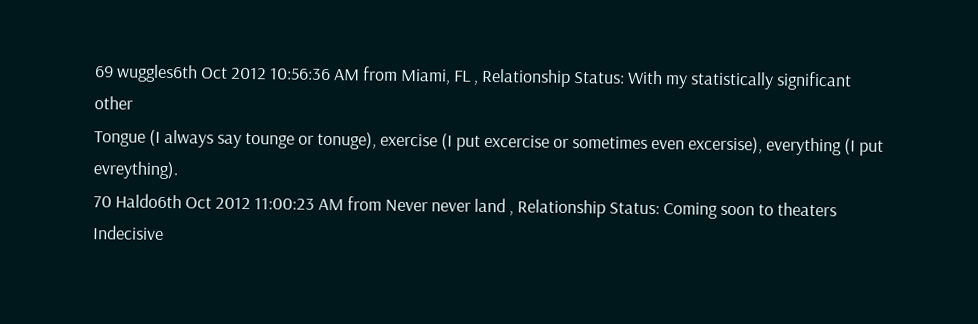69 wuggles6th Oct 2012 10:56:36 AM from Miami, FL , Relationship Status: With my statistically significant other
Tongue (I always say tounge or tonuge), exercise (I put excercise or sometimes even excersise), everything (I put evreything).
70 Haldo6th Oct 2012 11:00:23 AM from Never never land , Relationship Status: Coming soon to theaters
Indecisive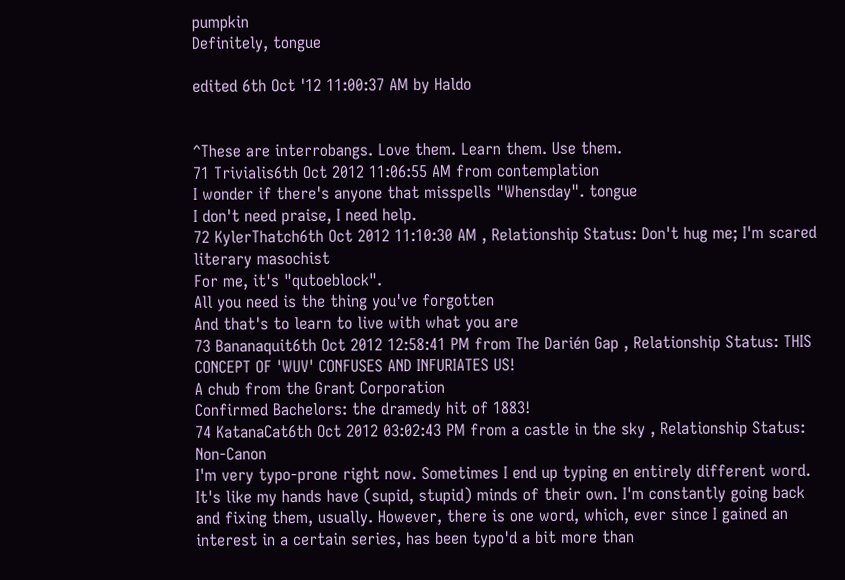pumpkin
Definitely, tongue

edited 6th Oct '12 11:00:37 AM by Haldo


^These are interrobangs. Love them. Learn them. Use them.
71 Trivialis6th Oct 2012 11:06:55 AM from contemplation
I wonder if there's anyone that misspells "Whensday". tongue
I don't need praise, I need help.
72 KylerThatch6th Oct 2012 11:10:30 AM , Relationship Status: Don't hug me; I'm scared
literary masochist
For me, it's "qutoeblock".
All you need is the thing you've forgotten
And that's to learn to live with what you are
73 Bananaquit6th Oct 2012 12:58:41 PM from The Darién Gap , Relationship Status: THIS CONCEPT OF 'WUV' CONFUSES AND INFURIATES US!
A chub from the Grant Corporation
Confirmed Bachelors: the dramedy hit of 1883!
74 KatanaCat6th Oct 2012 03:02:43 PM from a castle in the sky , Relationship Status: Non-Canon
I'm very typo-prone right now. Sometimes I end up typing en entirely different word. It's like my hands have (supid, stupid) minds of their own. I'm constantly going back and fixing them, usually. However, there is one word, which, ever since I gained an interest in a certain series, has been typo'd a bit more than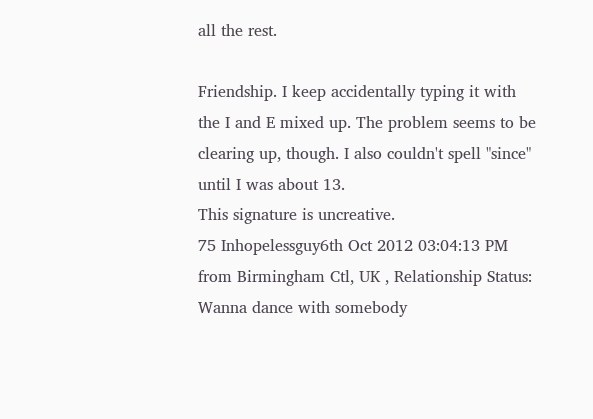all the rest.

Friendship. I keep accidentally typing it with the I and E mixed up. The problem seems to be clearing up, though. I also couldn't spell "since" until I was about 13.
This signature is uncreative.
75 Inhopelessguy6th Oct 2012 03:04:13 PM from Birmingham Ctl, UK , Relationship Status: Wanna dance with somebody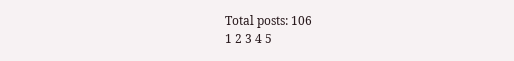Total posts: 106
1 2 3 4 5